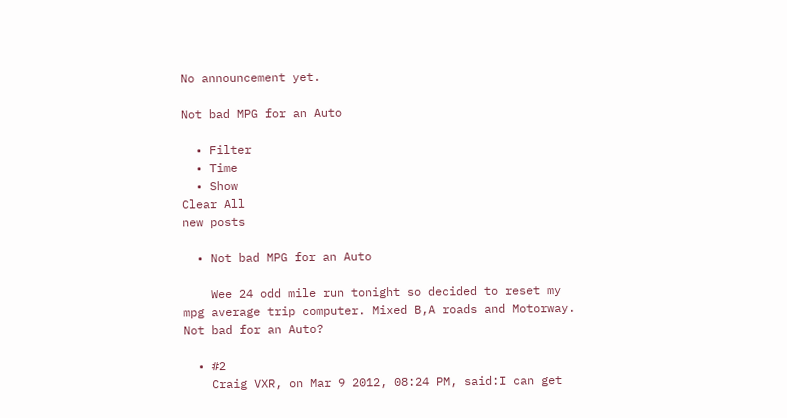No announcement yet.

Not bad MPG for an Auto

  • Filter
  • Time
  • Show
Clear All
new posts

  • Not bad MPG for an Auto

    Wee 24 odd mile run tonight so decided to reset my mpg average trip computer. Mixed B,A roads and Motorway. Not bad for an Auto?

  • #2
    Craig VXR, on Mar 9 2012, 08:24 PM, said:I can get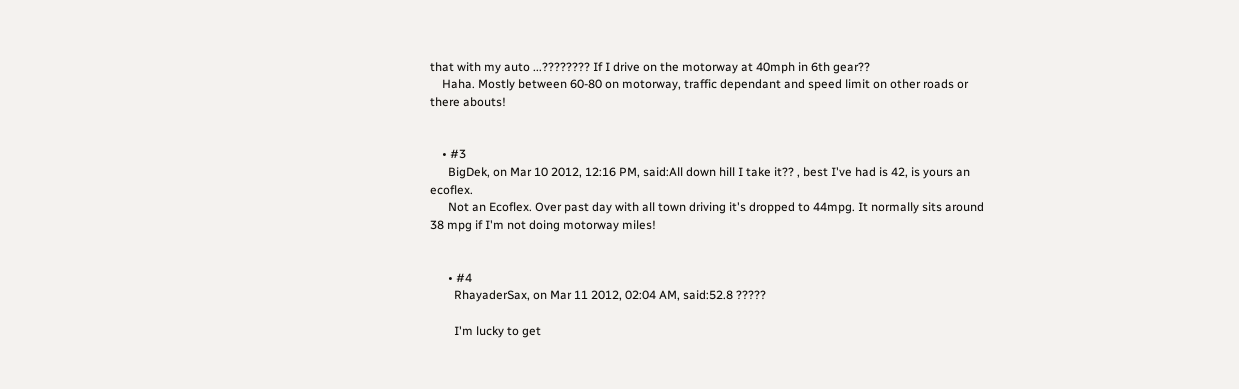that with my auto ...???????? If I drive on the motorway at 40mph in 6th gear??
    Haha. Mostly between 60-80 on motorway, traffic dependant and speed limit on other roads or there abouts!


    • #3
      BigDek, on Mar 10 2012, 12:16 PM, said:All down hill I take it?? , best I've had is 42, is yours an ecoflex.
      Not an Ecoflex. Over past day with all town driving it's dropped to 44mpg. It normally sits around 38 mpg if I'm not doing motorway miles!


      • #4
        RhayaderSax, on Mar 11 2012, 02:04 AM, said:52.8 ?????

        I'm lucky to get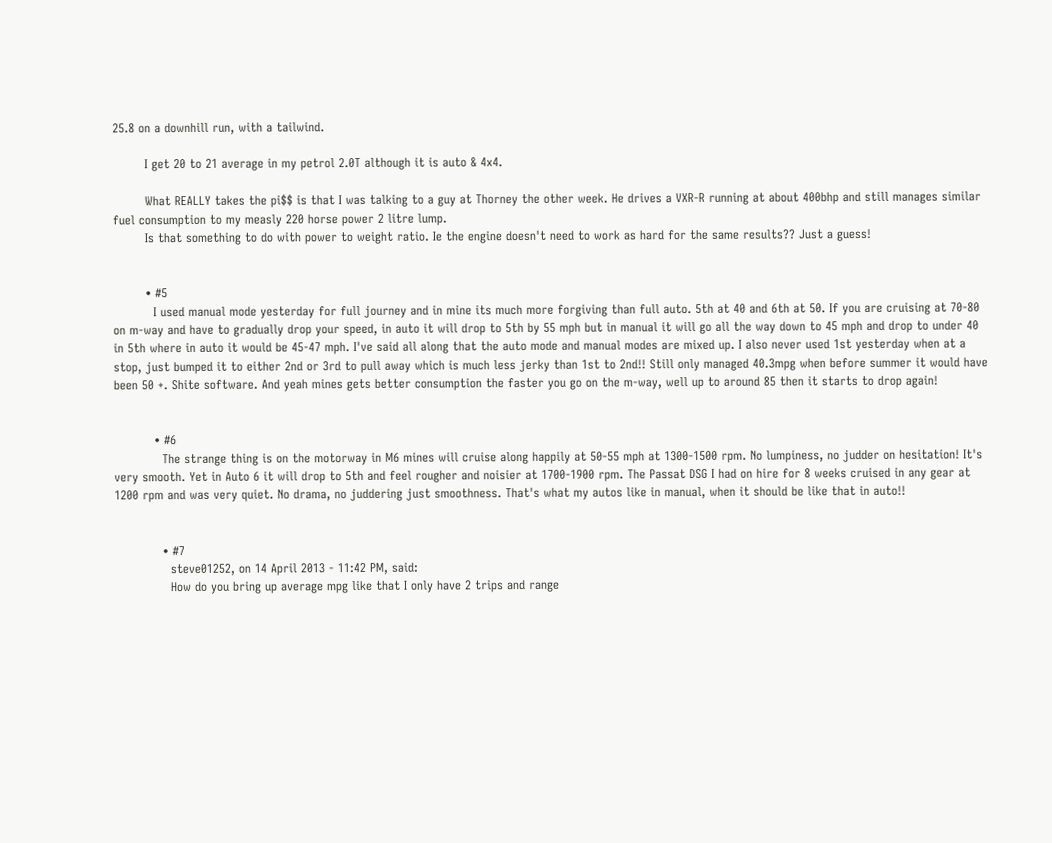25.8 on a downhill run, with a tailwind.

        I get 20 to 21 average in my petrol 2.0T although it is auto & 4x4.

        What REALLY takes the pi$$ is that I was talking to a guy at Thorney the other week. He drives a VXR-R running at about 400bhp and still manages similar fuel consumption to my measly 220 horse power 2 litre lump.
        Is that something to do with power to weight ratio. Ie the engine doesn't need to work as hard for the same results?? Just a guess!


        • #5
          I used manual mode yesterday for full journey and in mine its much more forgiving than full auto. 5th at 40 and 6th at 50. If you are cruising at 70-80 on m-way and have to gradually drop your speed, in auto it will drop to 5th by 55 mph but in manual it will go all the way down to 45 mph and drop to under 40 in 5th where in auto it would be 45-47 mph. I've said all along that the auto mode and manual modes are mixed up. I also never used 1st yesterday when at a stop, just bumped it to either 2nd or 3rd to pull away which is much less jerky than 1st to 2nd!! Still only managed 40.3mpg when before summer it would have been 50 +. Shite software. And yeah mines gets better consumption the faster you go on the m-way, well up to around 85 then it starts to drop again!


          • #6
            The strange thing is on the motorway in M6 mines will cruise along happily at 50-55 mph at 1300-1500 rpm. No lumpiness, no judder on hesitation! It's very smooth. Yet in Auto 6 it will drop to 5th and feel rougher and noisier at 1700-1900 rpm. The Passat DSG I had on hire for 8 weeks cruised in any gear at 1200 rpm and was very quiet. No drama, no juddering just smoothness. That's what my autos like in manual, when it should be like that in auto!!


            • #7
              steve01252, on 14 April 2013 - 11:42 PM, said:
              How do you bring up average mpg like that I only have 2 trips and range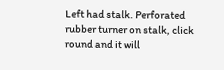Left had stalk. Perforated rubber turner on stalk, click round and it will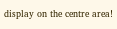display on the centre area!